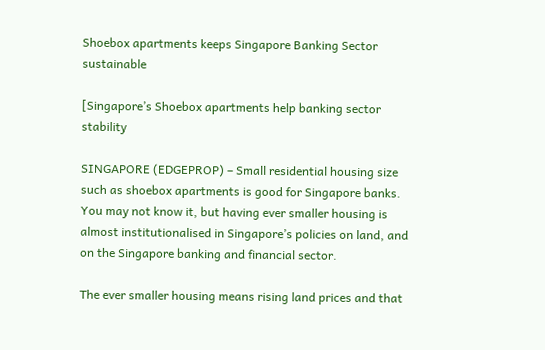Shoebox apartments keeps Singapore Banking Sector sustainable

[Singapore’s Shoebox apartments help banking sector stability

SINGAPORE (EDGEPROP) – Small residential housing size such as shoebox apartments is good for Singapore banks. You may not know it, but having ever smaller housing is almost institutionalised in Singapore’s policies on land, and on the Singapore banking and financial sector.

The ever smaller housing means rising land prices and that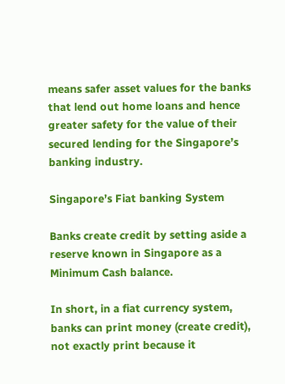means safer asset values for the banks that lend out home loans and hence greater safety for the value of their secured lending for the Singapore’s banking industry.

Singapore’s Fiat banking System

Banks create credit by setting aside a reserve known in Singapore as a Minimum Cash balance.

In short, in a fiat currency system, banks can print money (create credit), not exactly print because it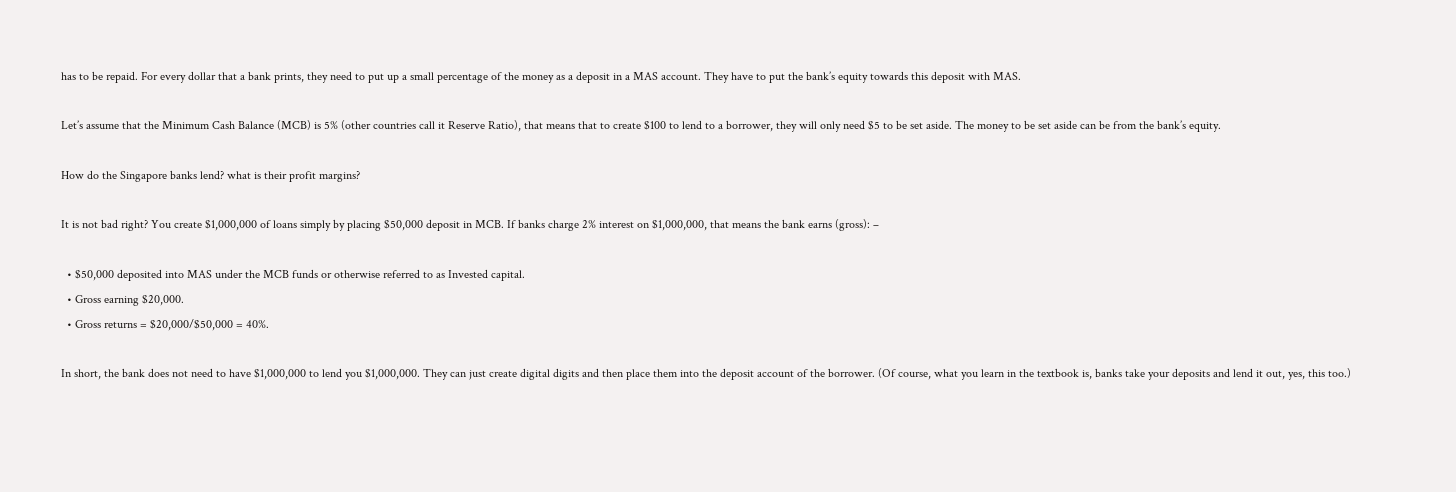has to be repaid. For every dollar that a bank prints, they need to put up a small percentage of the money as a deposit in a MAS account. They have to put the bank’s equity towards this deposit with MAS.

Let’s assume that the Minimum Cash Balance (MCB) is 5% (other countries call it Reserve Ratio), that means that to create $100 to lend to a borrower, they will only need $5 to be set aside. The money to be set aside can be from the bank’s equity.

How do the Singapore banks lend? what is their profit margins?

It is not bad right? You create $1,000,000 of loans simply by placing $50,000 deposit in MCB. If banks charge 2% interest on $1,000,000, that means the bank earns (gross): –

  • $50,000 deposited into MAS under the MCB funds or otherwise referred to as Invested capital.
  • Gross earning $20,000.
  • Gross returns = $20,000/$50,000 = 40%.

In short, the bank does not need to have $1,000,000 to lend you $1,000,000. They can just create digital digits and then place them into the deposit account of the borrower. (Of course, what you learn in the textbook is, banks take your deposits and lend it out, yes, this too.)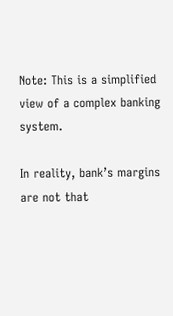Note: This is a simplified view of a complex banking system.

In reality, bank’s margins are not that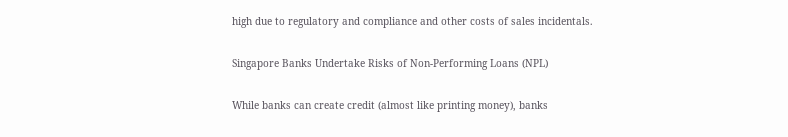high due to regulatory and compliance and other costs of sales incidentals.

Singapore Banks Undertake Risks of Non-Performing Loans (NPL)

While banks can create credit (almost like printing money), banks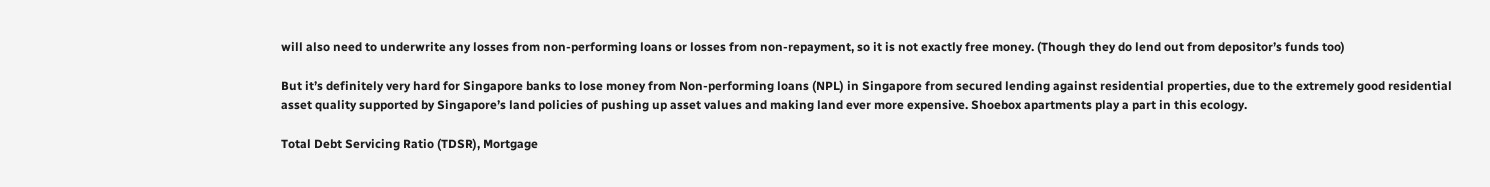will also need to underwrite any losses from non-performing loans or losses from non-repayment, so it is not exactly free money. (Though they do lend out from depositor’s funds too)

But it’s definitely very hard for Singapore banks to lose money from Non-performing loans (NPL) in Singapore from secured lending against residential properties, due to the extremely good residential asset quality supported by Singapore’s land policies of pushing up asset values and making land ever more expensive. Shoebox apartments play a part in this ecology.

Total Debt Servicing Ratio (TDSR), Mortgage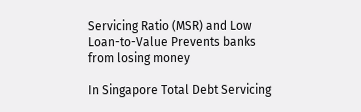Servicing Ratio (MSR) and Low Loan-to-Value Prevents banks from losing money

In Singapore Total Debt Servicing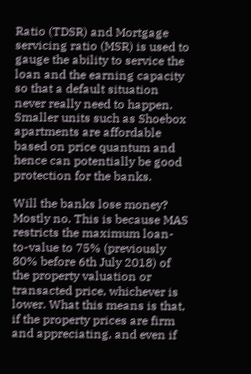Ratio (TDSR) and Mortgage servicing ratio (MSR) is used to gauge the ability to service the loan and the earning capacity so that a default situation never really need to happen. Smaller units such as Shoebox apartments are affordable based on price quantum and hence can potentially be good protection for the banks.

Will the banks lose money? Mostly no. This is because MAS restricts the maximum loan-to-value to 75% (previously 80% before 6th July 2018) of the property valuation or transacted price, whichever is lower. What this means is that, if the property prices are firm and appreciating, and even if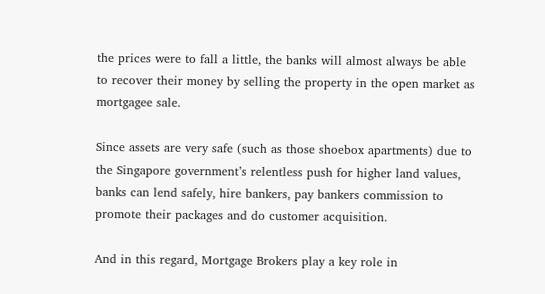the prices were to fall a little, the banks will almost always be able to recover their money by selling the property in the open market as mortgagee sale.

Since assets are very safe (such as those shoebox apartments) due to the Singapore government’s relentless push for higher land values, banks can lend safely, hire bankers, pay bankers commission to promote their packages and do customer acquisition.

And in this regard, Mortgage Brokers play a key role in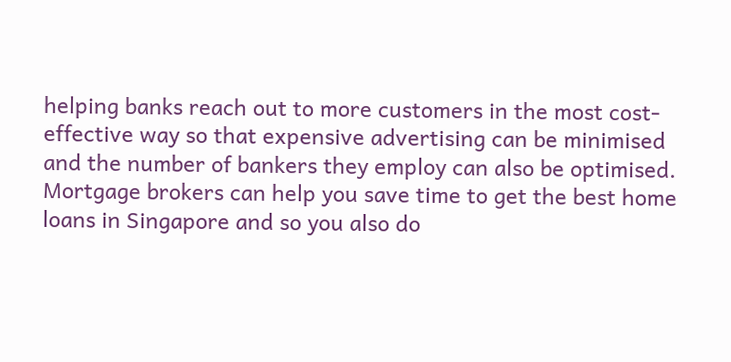helping banks reach out to more customers in the most cost-effective way so that expensive advertising can be minimised and the number of bankers they employ can also be optimised. Mortgage brokers can help you save time to get the best home loans in Singapore and so you also do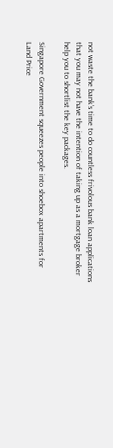not waste the bank’s time to do countless frivolous bank loan applications that you may not have the intention of taking up as a mortgage broker help you to shortlist the key packages.

Singapore Government squeezes people into shoebox apartments for Land Price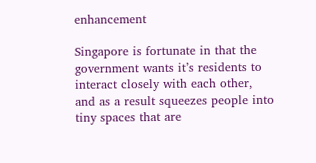enhancement

Singapore is fortunate in that the government wants it’s residents to interact closely with each other, and as a result squeezes people into tiny spaces that are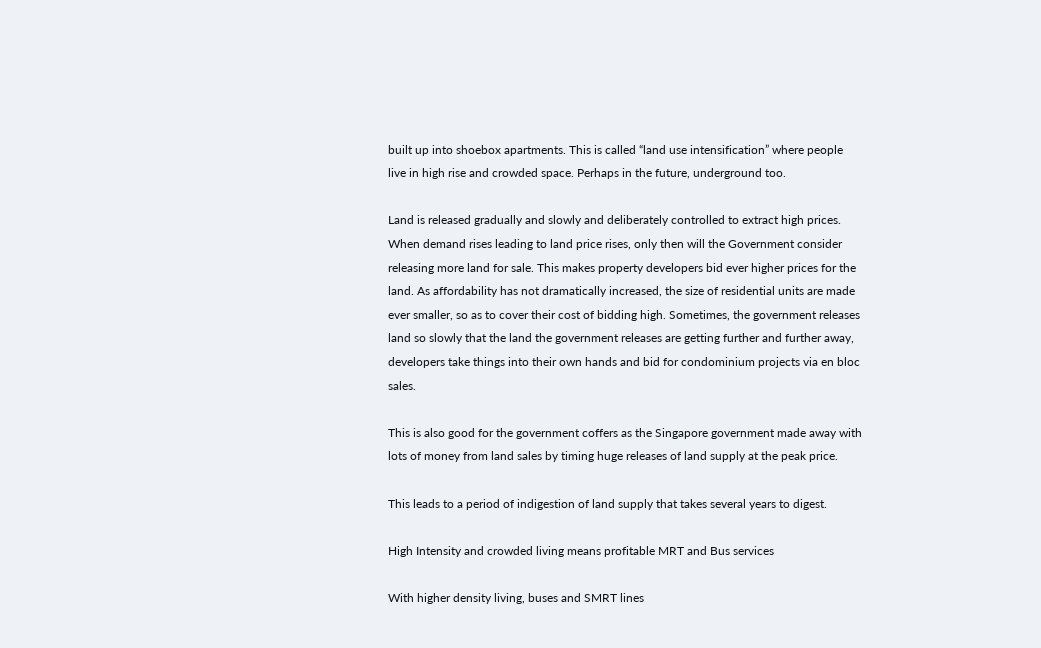built up into shoebox apartments. This is called “land use intensification” where people live in high rise and crowded space. Perhaps in the future, underground too.

Land is released gradually and slowly and deliberately controlled to extract high prices. When demand rises leading to land price rises, only then will the Government consider releasing more land for sale. This makes property developers bid ever higher prices for the land. As affordability has not dramatically increased, the size of residential units are made ever smaller, so as to cover their cost of bidding high. Sometimes, the government releases land so slowly that the land the government releases are getting further and further away, developers take things into their own hands and bid for condominium projects via en bloc sales.

This is also good for the government coffers as the Singapore government made away with lots of money from land sales by timing huge releases of land supply at the peak price.

This leads to a period of indigestion of land supply that takes several years to digest.

High Intensity and crowded living means profitable MRT and Bus services

With higher density living, buses and SMRT lines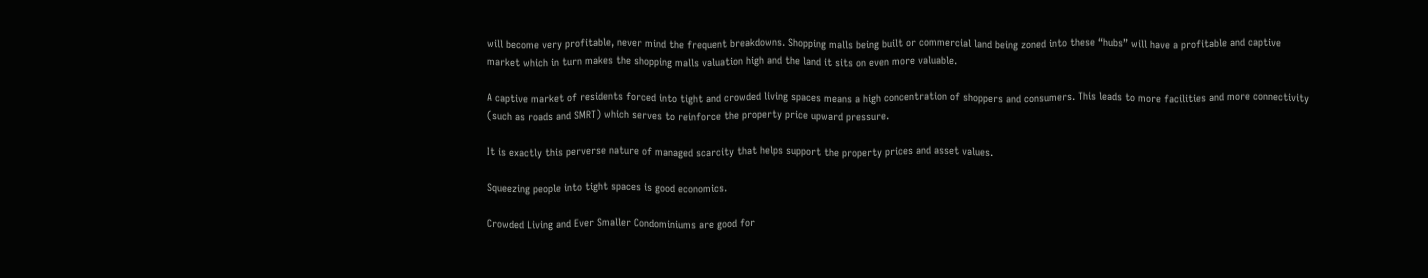will become very profitable, never mind the frequent breakdowns. Shopping malls being built or commercial land being zoned into these “hubs” will have a profitable and captive market which in turn makes the shopping malls valuation high and the land it sits on even more valuable.

A captive market of residents forced into tight and crowded living spaces means a high concentration of shoppers and consumers. This leads to more facilities and more connectivity (such as roads and SMRT) which serves to reinforce the property price upward pressure.

It is exactly this perverse nature of managed scarcity that helps support the property prices and asset values.

Squeezing people into tight spaces is good economics.

Crowded Living and Ever Smaller Condominiums are good for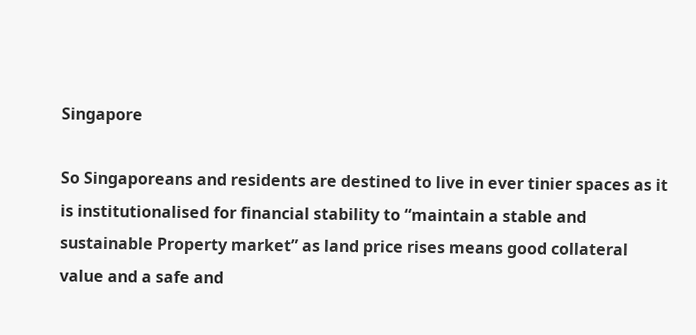Singapore

So Singaporeans and residents are destined to live in ever tinier spaces as it is institutionalised for financial stability to “maintain a stable and sustainable Property market” as land price rises means good collateral value and a safe and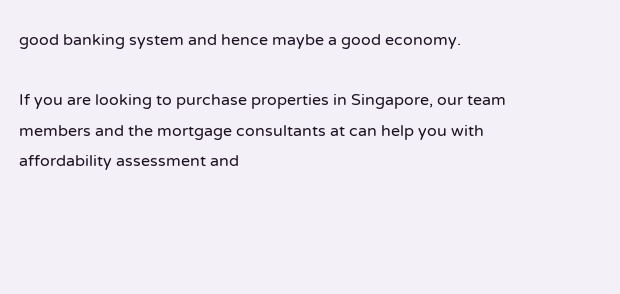good banking system and hence maybe a good economy.

If you are looking to purchase properties in Singapore, our team members and the mortgage consultants at can help you with affordability assessment and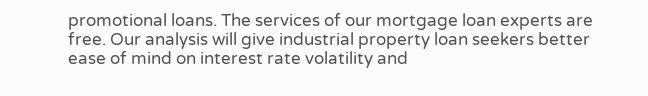promotional loans. The services of our mortgage loan experts are free. Our analysis will give industrial property loan seekers better ease of mind on interest rate volatility and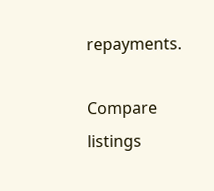repayments.

Compare listings